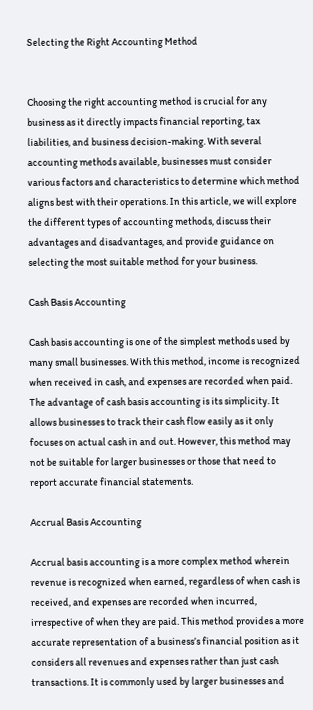Selecting the Right Accounting Method


Choosing the right accounting method is crucial for any business as it directly impacts financial reporting, tax liabilities, and business decision-making. With several accounting methods available, businesses must consider various factors and characteristics to determine which method aligns best with their operations. In this article, we will explore the different types of accounting methods, discuss their advantages and disadvantages, and provide guidance on selecting the most suitable method for your business.

Cash Basis Accounting

Cash basis accounting is one of the simplest methods used by many small businesses. With this method, income is recognized when received in cash, and expenses are recorded when paid. The advantage of cash basis accounting is its simplicity. It allows businesses to track their cash flow easily as it only focuses on actual cash in and out. However, this method may not be suitable for larger businesses or those that need to report accurate financial statements.

Accrual Basis Accounting

Accrual basis accounting is a more complex method wherein revenue is recognized when earned, regardless of when cash is received, and expenses are recorded when incurred, irrespective of when they are paid. This method provides a more accurate representation of a business’s financial position as it considers all revenues and expenses rather than just cash transactions. It is commonly used by larger businesses and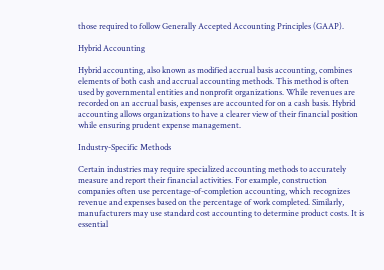those required to follow Generally Accepted Accounting Principles (GAAP).

Hybrid Accounting

Hybrid accounting, also known as modified accrual basis accounting, combines elements of both cash and accrual accounting methods. This method is often used by governmental entities and nonprofit organizations. While revenues are recorded on an accrual basis, expenses are accounted for on a cash basis. Hybrid accounting allows organizations to have a clearer view of their financial position while ensuring prudent expense management.

Industry-Specific Methods

Certain industries may require specialized accounting methods to accurately measure and report their financial activities. For example, construction companies often use percentage-of-completion accounting, which recognizes revenue and expenses based on the percentage of work completed. Similarly, manufacturers may use standard cost accounting to determine product costs. It is essential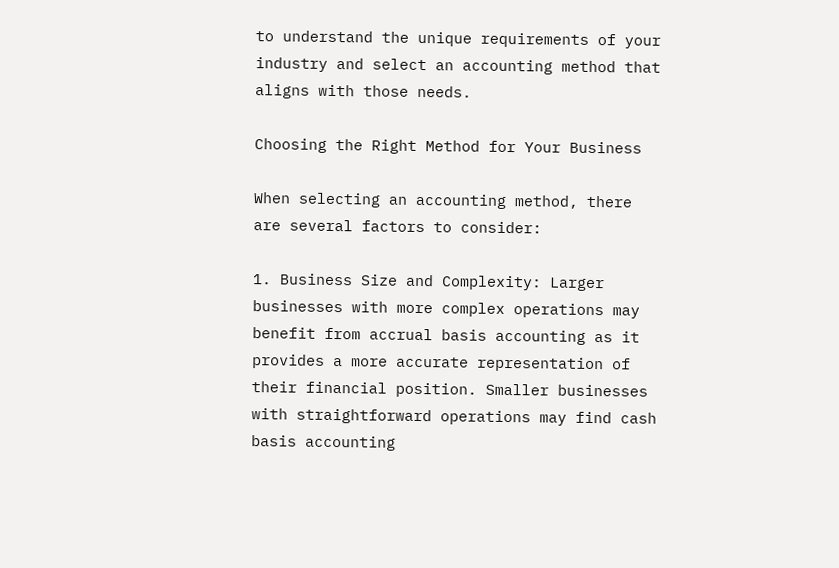to understand the unique requirements of your industry and select an accounting method that aligns with those needs.

Choosing the Right Method for Your Business

When selecting an accounting method, there are several factors to consider:

1. Business Size and Complexity: Larger businesses with more complex operations may benefit from accrual basis accounting as it provides a more accurate representation of their financial position. Smaller businesses with straightforward operations may find cash basis accounting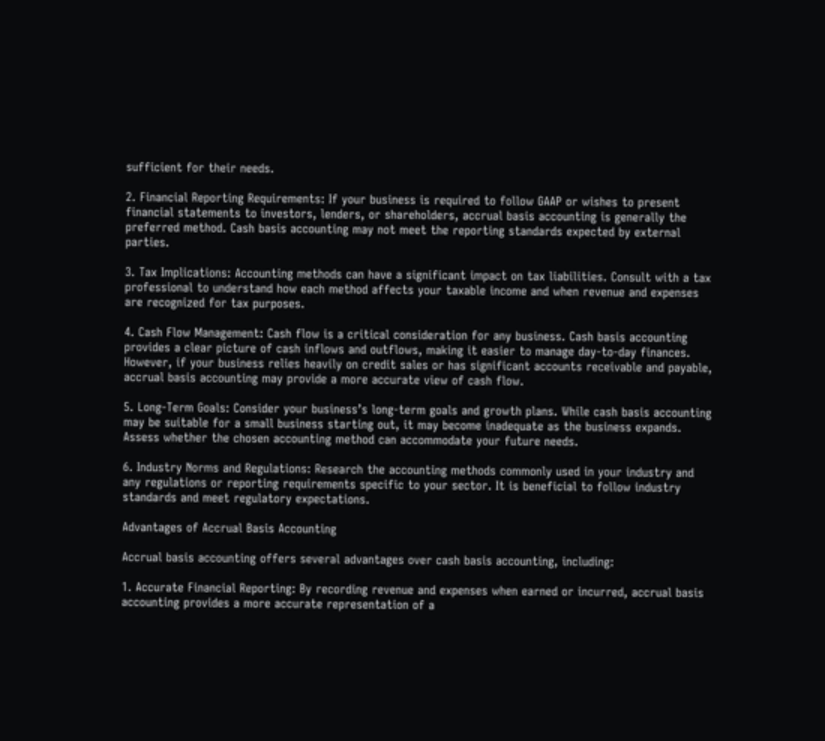sufficient for their needs.

2. Financial Reporting Requirements: If your business is required to follow GAAP or wishes to present financial statements to investors, lenders, or shareholders, accrual basis accounting is generally the preferred method. Cash basis accounting may not meet the reporting standards expected by external parties.

3. Tax Implications: Accounting methods can have a significant impact on tax liabilities. Consult with a tax professional to understand how each method affects your taxable income and when revenue and expenses are recognized for tax purposes.

4. Cash Flow Management: Cash flow is a critical consideration for any business. Cash basis accounting provides a clear picture of cash inflows and outflows, making it easier to manage day-to-day finances. However, if your business relies heavily on credit sales or has significant accounts receivable and payable, accrual basis accounting may provide a more accurate view of cash flow.

5. Long-Term Goals: Consider your business’s long-term goals and growth plans. While cash basis accounting may be suitable for a small business starting out, it may become inadequate as the business expands. Assess whether the chosen accounting method can accommodate your future needs.

6. Industry Norms and Regulations: Research the accounting methods commonly used in your industry and any regulations or reporting requirements specific to your sector. It is beneficial to follow industry standards and meet regulatory expectations.

Advantages of Accrual Basis Accounting

Accrual basis accounting offers several advantages over cash basis accounting, including:

1. Accurate Financial Reporting: By recording revenue and expenses when earned or incurred, accrual basis accounting provides a more accurate representation of a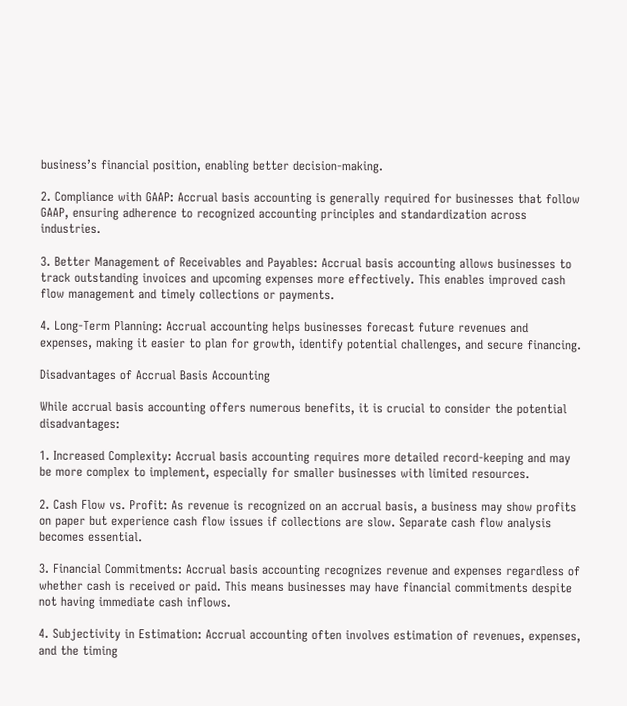business’s financial position, enabling better decision-making.

2. Compliance with GAAP: Accrual basis accounting is generally required for businesses that follow GAAP, ensuring adherence to recognized accounting principles and standardization across industries.

3. Better Management of Receivables and Payables: Accrual basis accounting allows businesses to track outstanding invoices and upcoming expenses more effectively. This enables improved cash flow management and timely collections or payments.

4. Long-Term Planning: Accrual accounting helps businesses forecast future revenues and expenses, making it easier to plan for growth, identify potential challenges, and secure financing.

Disadvantages of Accrual Basis Accounting

While accrual basis accounting offers numerous benefits, it is crucial to consider the potential disadvantages:

1. Increased Complexity: Accrual basis accounting requires more detailed record-keeping and may be more complex to implement, especially for smaller businesses with limited resources.

2. Cash Flow vs. Profit: As revenue is recognized on an accrual basis, a business may show profits on paper but experience cash flow issues if collections are slow. Separate cash flow analysis becomes essential.

3. Financial Commitments: Accrual basis accounting recognizes revenue and expenses regardless of whether cash is received or paid. This means businesses may have financial commitments despite not having immediate cash inflows.

4. Subjectivity in Estimation: Accrual accounting often involves estimation of revenues, expenses, and the timing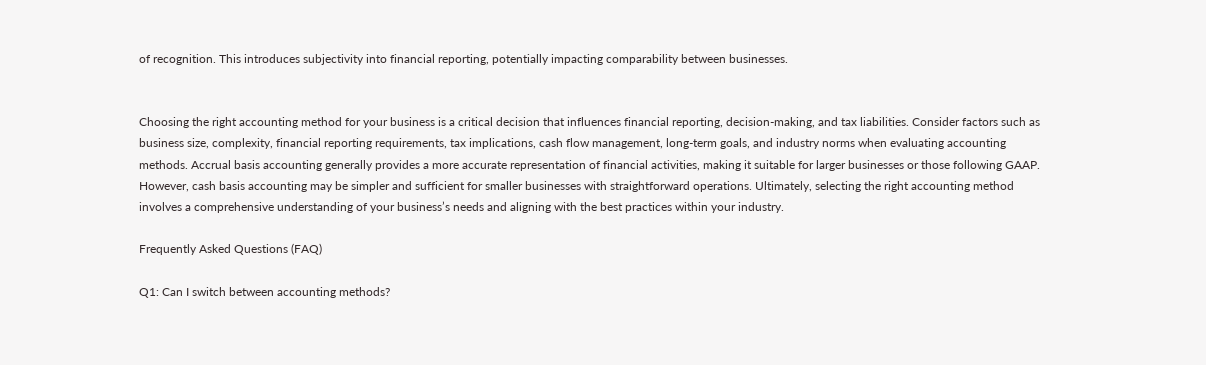of recognition. This introduces subjectivity into financial reporting, potentially impacting comparability between businesses.


Choosing the right accounting method for your business is a critical decision that influences financial reporting, decision-making, and tax liabilities. Consider factors such as business size, complexity, financial reporting requirements, tax implications, cash flow management, long-term goals, and industry norms when evaluating accounting methods. Accrual basis accounting generally provides a more accurate representation of financial activities, making it suitable for larger businesses or those following GAAP. However, cash basis accounting may be simpler and sufficient for smaller businesses with straightforward operations. Ultimately, selecting the right accounting method involves a comprehensive understanding of your business’s needs and aligning with the best practices within your industry.

Frequently Asked Questions (FAQ)

Q1: Can I switch between accounting methods?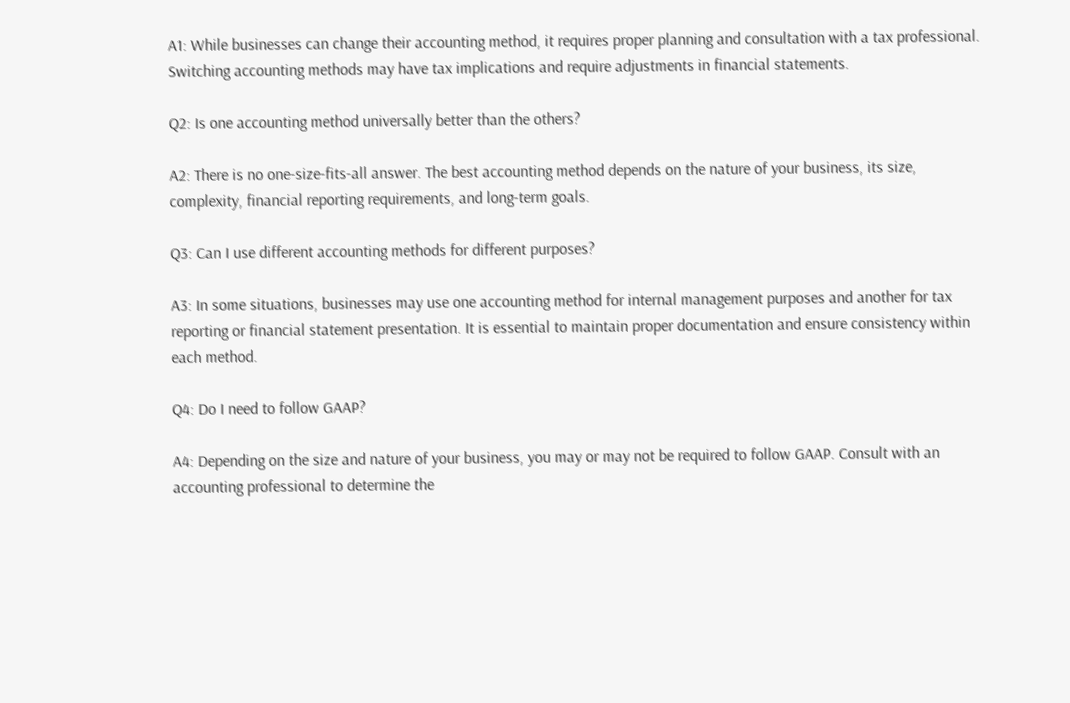A1: While businesses can change their accounting method, it requires proper planning and consultation with a tax professional. Switching accounting methods may have tax implications and require adjustments in financial statements.

Q2: Is one accounting method universally better than the others?

A2: There is no one-size-fits-all answer. The best accounting method depends on the nature of your business, its size, complexity, financial reporting requirements, and long-term goals.

Q3: Can I use different accounting methods for different purposes?

A3: In some situations, businesses may use one accounting method for internal management purposes and another for tax reporting or financial statement presentation. It is essential to maintain proper documentation and ensure consistency within each method.

Q4: Do I need to follow GAAP?

A4: Depending on the size and nature of your business, you may or may not be required to follow GAAP. Consult with an accounting professional to determine the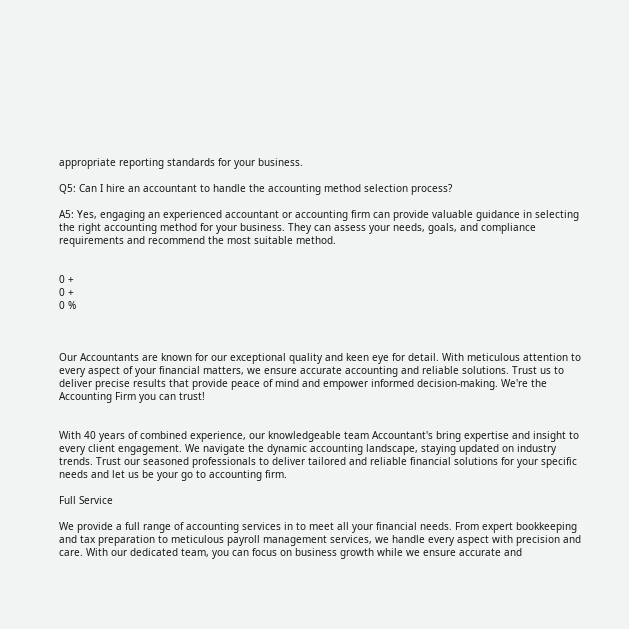appropriate reporting standards for your business.

Q5: Can I hire an accountant to handle the accounting method selection process?

A5: Yes, engaging an experienced accountant or accounting firm can provide valuable guidance in selecting the right accounting method for your business. They can assess your needs, goals, and compliance requirements and recommend the most suitable method.


0 +
0 +
0 %



Our Accountants are known for our exceptional quality and keen eye for detail. With meticulous attention to every aspect of your financial matters, we ensure accurate accounting and reliable solutions. Trust us to deliver precise results that provide peace of mind and empower informed decision-making. We're the Accounting Firm you can trust!


With 40 years of combined experience, our knowledgeable team Accountant's bring expertise and insight to every client engagement. We navigate the dynamic accounting landscape, staying updated on industry trends. Trust our seasoned professionals to deliver tailored and reliable financial solutions for your specific needs and let us be your go to accounting firm.

Full Service

We provide a full range of accounting services in to meet all your financial needs. From expert bookkeeping and tax preparation to meticulous payroll management services, we handle every aspect with precision and care. With our dedicated team, you can focus on business growth while we ensure accurate and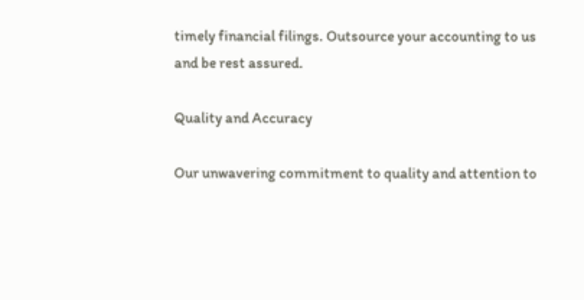timely financial filings. Outsource your accounting to us and be rest assured.

Quality and Accuracy

Our unwavering commitment to quality and attention to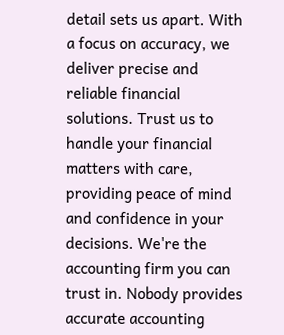detail sets us apart. With a focus on accuracy, we deliver precise and reliable financial solutions. Trust us to handle your financial matters with care, providing peace of mind and confidence in your decisions. We're the accounting firm you can trust in. Nobody provides accurate accounting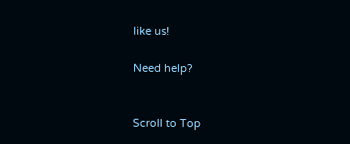like us!

Need help?


Scroll to Top